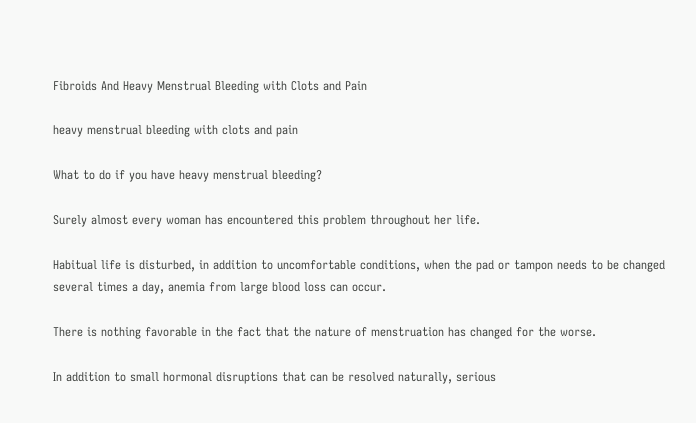Fibroids And Heavy Menstrual Bleeding with Clots and Pain

heavy menstrual bleeding with clots and pain

What to do if you have heavy menstrual bleeding?

Surely almost every woman has encountered this problem throughout her life.

Habitual life is disturbed, in addition to uncomfortable conditions, when the pad or tampon needs to be changed several times a day, anemia from large blood loss can occur.

There is nothing favorable in the fact that the nature of menstruation has changed for the worse.

In addition to small hormonal disruptions that can be resolved naturally, serious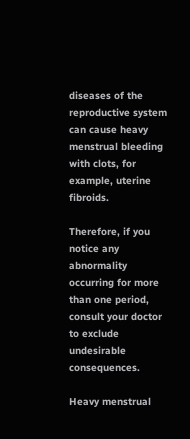diseases of the reproductive system can cause heavy menstrual bleeding with clots, for example, uterine fibroids.

Therefore, if you notice any abnormality occurring for more than one period, consult your doctor to exclude undesirable consequences.

Heavy menstrual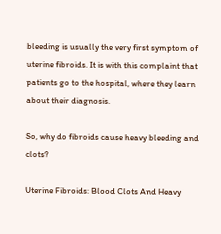bleeding is usually the very first symptom of uterine fibroids. It is with this complaint that patients go to the hospital, where they learn about their diagnosis.

So, why do fibroids cause heavy bleeding and clots?

Uterine Fibroids: Blood Clots And Heavy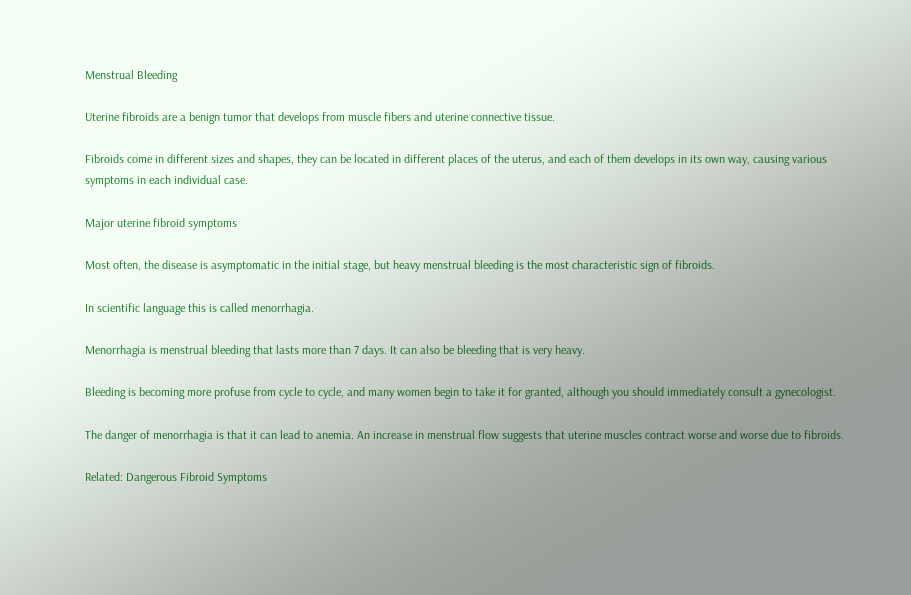Menstrual Bleeding

Uterine fibroids are a benign tumor that develops from muscle fibers and uterine connective tissue.

Fibroids come in different sizes and shapes, they can be located in different places of the uterus, and each of them develops in its own way, causing various symptoms in each individual case.

Major uterine fibroid symptoms

Most often, the disease is asymptomatic in the initial stage, but heavy menstrual bleeding is the most characteristic sign of fibroids.

In scientific language this is called menorrhagia.

Menorrhagia is menstrual bleeding that lasts more than 7 days. It can also be bleeding that is very heavy.

Bleeding is becoming more profuse from cycle to cycle, and many women begin to take it for granted, although you should immediately consult a gynecologist.

The danger of menorrhagia is that it can lead to anemia. An increase in menstrual flow suggests that uterine muscles contract worse and worse due to fibroids.

Related: Dangerous Fibroid Symptoms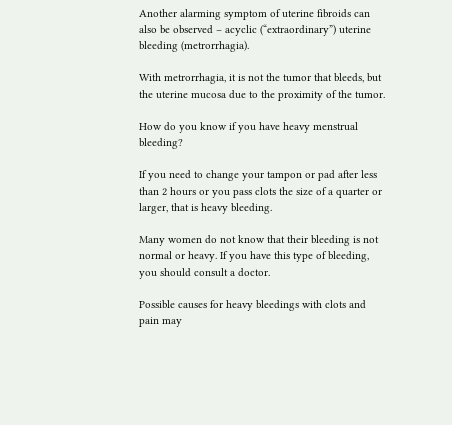Another alarming symptom of uterine fibroids can also be observed – acyclic (“extraordinary”) uterine bleeding (metrorrhagia).

With metrorrhagia, it is not the tumor that bleeds, but the uterine mucosa due to the proximity of the tumor.

How do you know if you have heavy menstrual bleeding?

If you need to change your tampon or pad after less than 2 hours or you pass clots the size of a quarter or larger, that is heavy bleeding.

Many women do not know that their bleeding is not normal or heavy. If you have this type of bleeding, you should consult a doctor.

Possible causes for heavy bleedings with clots and pain may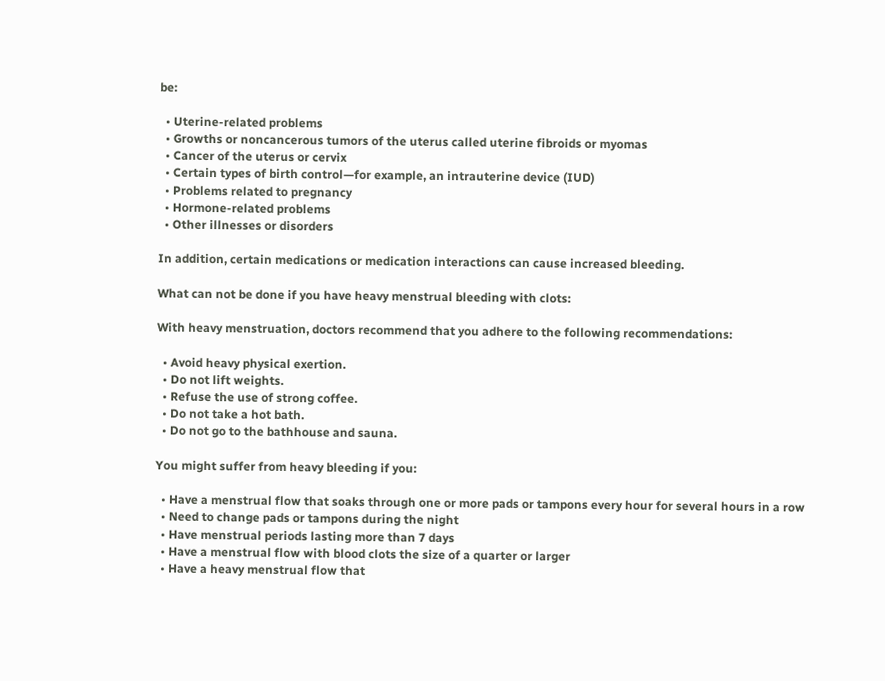be:

  • Uterine-related problems
  • Growths or noncancerous tumors of the uterus called uterine fibroids or myomas
  • Cancer of the uterus or cervix
  • Certain types of birth control—for example, an intrauterine device (IUD)
  • Problems related to pregnancy
  • Hormone-related problems
  • Other illnesses or disorders

In addition, certain medications or medication interactions can cause increased bleeding.

What can not be done if you have heavy menstrual bleeding with clots:

With heavy menstruation, doctors recommend that you adhere to the following recommendations:

  • Avoid heavy physical exertion.
  • Do not lift weights.
  • Refuse the use of strong coffee.
  • Do not take a hot bath.
  • Do not go to the bathhouse and sauna.

You might suffer from heavy bleeding if you:

  • Have a menstrual flow that soaks through one or more pads or tampons every hour for several hours in a row
  • Need to change pads or tampons during the night
  • Have menstrual periods lasting more than 7 days
  • Have a menstrual flow with blood clots the size of a quarter or larger
  • Have a heavy menstrual flow that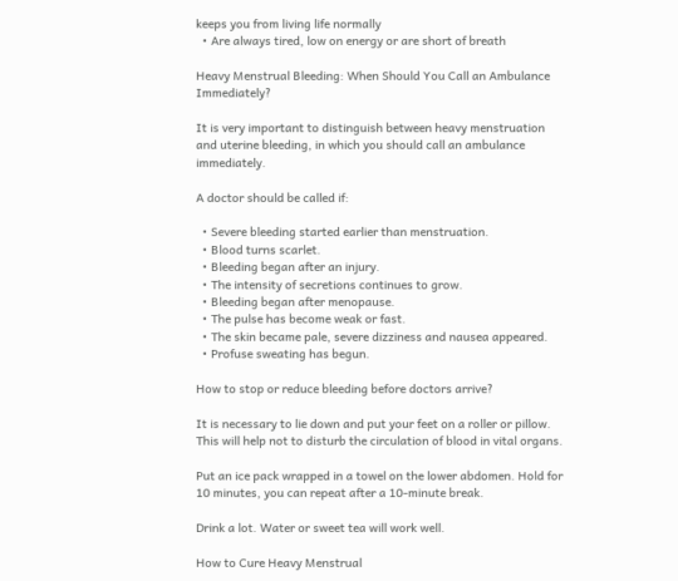keeps you from living life normally
  • Are always tired, low on energy or are short of breath

Heavy Menstrual Bleeding: When Should You Call an Ambulance Immediately?

It is very important to distinguish between heavy menstruation and uterine bleeding, in which you should call an ambulance immediately.

A doctor should be called if:

  • Severe bleeding started earlier than menstruation.
  • Blood turns scarlet.
  • Bleeding began after an injury.
  • The intensity of secretions continues to grow.
  • Bleeding began after menopause.
  • The pulse has become weak or fast.
  • The skin became pale, severe dizziness and nausea appeared.
  • Profuse sweating has begun.

How to stop or reduce bleeding before doctors arrive?

It is necessary to lie down and put your feet on a roller or pillow. This will help not to disturb the circulation of blood in vital organs.

Put an ice pack wrapped in a towel on the lower abdomen. Hold for 10 minutes, you can repeat after a 10-minute break.

Drink a lot. Water or sweet tea will work well.

How to Cure Heavy Menstrual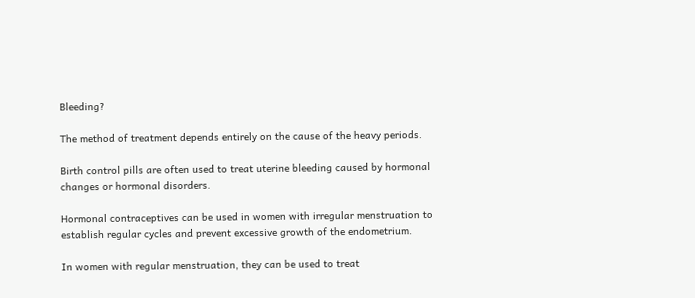Bleeding?

The method of treatment depends entirely on the cause of the heavy periods.

Birth control pills are often used to treat uterine bleeding caused by hormonal changes or hormonal disorders.

Hormonal contraceptives can be used in women with irregular menstruation to establish regular cycles and prevent excessive growth of the endometrium.

In women with regular menstruation, they can be used to treat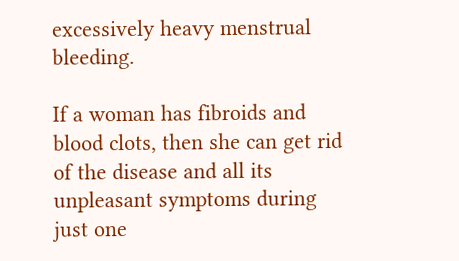excessively heavy menstrual bleeding.

If a woman has fibroids and blood clots, then she can get rid of the disease and all its unpleasant symptoms during just one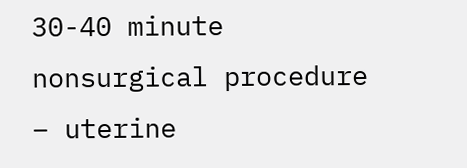30-40 minute nonsurgical procedure – uterine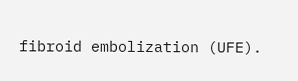fibroid embolization (UFE).